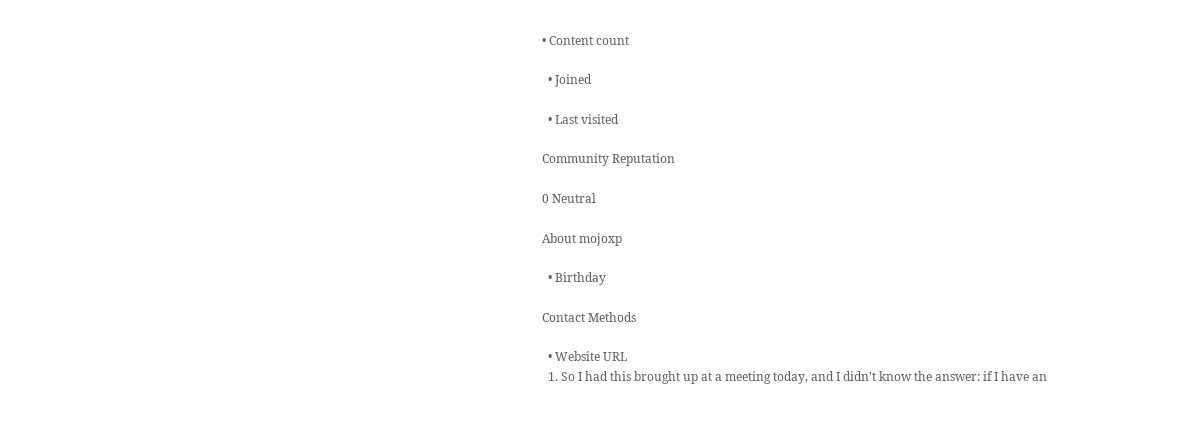• Content count

  • Joined

  • Last visited

Community Reputation

0 Neutral

About mojoxp

  • Birthday

Contact Methods

  • Website URL
  1. So I had this brought up at a meeting today, and I didn't know the answer: if I have an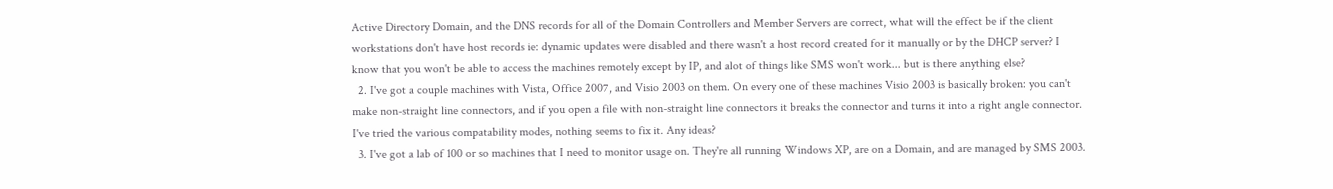Active Directory Domain, and the DNS records for all of the Domain Controllers and Member Servers are correct, what will the effect be if the client workstations don't have host records ie: dynamic updates were disabled and there wasn't a host record created for it manually or by the DHCP server? I know that you won't be able to access the machines remotely except by IP, and alot of things like SMS won't work... but is there anything else?
  2. I've got a couple machines with Vista, Office 2007, and Visio 2003 on them. On every one of these machines Visio 2003 is basically broken: you can't make non-straight line connectors, and if you open a file with non-straight line connectors it breaks the connector and turns it into a right angle connector. I've tried the various compatability modes, nothing seems to fix it. Any ideas?
  3. I've got a lab of 100 or so machines that I need to monitor usage on. They're all running Windows XP, are on a Domain, and are managed by SMS 2003.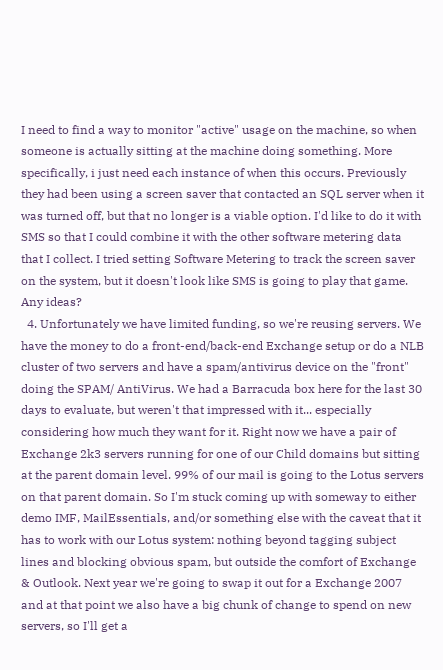I need to find a way to monitor "active" usage on the machine, so when someone is actually sitting at the machine doing something. More specifically, i just need each instance of when this occurs. Previously they had been using a screen saver that contacted an SQL server when it was turned off, but that no longer is a viable option. I'd like to do it with SMS so that I could combine it with the other software metering data that I collect. I tried setting Software Metering to track the screen saver on the system, but it doesn't look like SMS is going to play that game. Any ideas?
  4. Unfortunately we have limited funding, so we're reusing servers. We have the money to do a front-end/back-end Exchange setup or do a NLB cluster of two servers and have a spam/antivirus device on the "front" doing the SPAM/ AntiVirus. We had a Barracuda box here for the last 30 days to evaluate, but weren't that impressed with it... especially considering how much they want for it. Right now we have a pair of Exchange 2k3 servers running for one of our Child domains but sitting at the parent domain level. 99% of our mail is going to the Lotus servers on that parent domain. So I'm stuck coming up with someway to either demo IMF, MailEssentials, and/or something else with the caveat that it has to work with our Lotus system: nothing beyond tagging subject lines and blocking obvious spam, but outside the comfort of Exchange & Outlook. Next year we're going to swap it out for a Exchange 2007 and at that point we also have a big chunk of change to spend on new servers, so I'll get a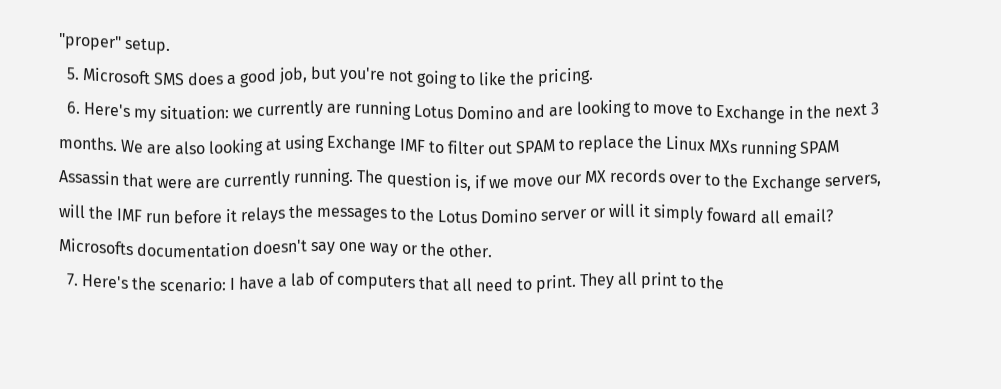"proper" setup.
  5. Microsoft SMS does a good job, but you're not going to like the pricing.
  6. Here's my situation: we currently are running Lotus Domino and are looking to move to Exchange in the next 3 months. We are also looking at using Exchange IMF to filter out SPAM to replace the Linux MXs running SPAM Assassin that were are currently running. The question is, if we move our MX records over to the Exchange servers, will the IMF run before it relays the messages to the Lotus Domino server or will it simply foward all email? Microsofts documentation doesn't say one way or the other.
  7. Here's the scenario: I have a lab of computers that all need to print. They all print to the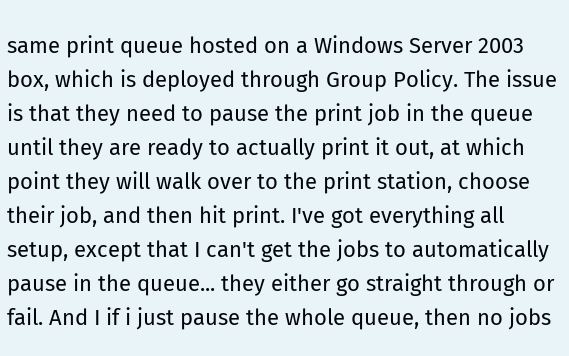same print queue hosted on a Windows Server 2003 box, which is deployed through Group Policy. The issue is that they need to pause the print job in the queue until they are ready to actually print it out, at which point they will walk over to the print station, choose their job, and then hit print. I've got everything all setup, except that I can't get the jobs to automatically pause in the queue... they either go straight through or fail. And I if i just pause the whole queue, then no jobs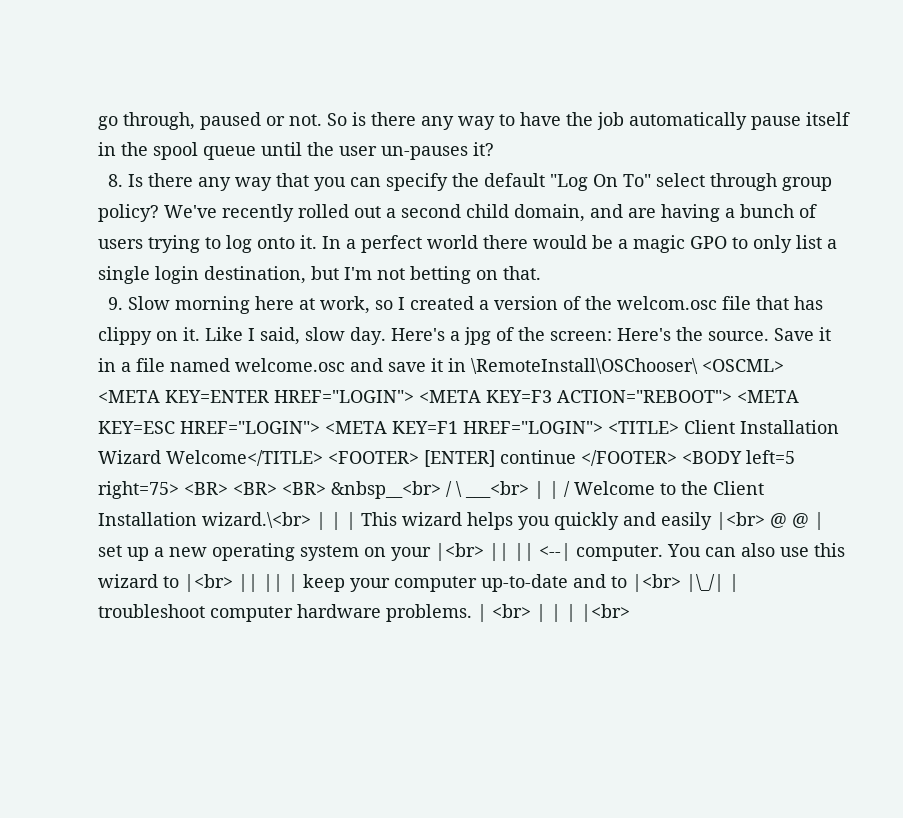go through, paused or not. So is there any way to have the job automatically pause itself in the spool queue until the user un-pauses it?
  8. Is there any way that you can specify the default "Log On To" select through group policy? We've recently rolled out a second child domain, and are having a bunch of users trying to log onto it. In a perfect world there would be a magic GPO to only list a single login destination, but I'm not betting on that.
  9. Slow morning here at work, so I created a version of the welcom.osc file that has clippy on it. Like I said, slow day. Here's a jpg of the screen: Here's the source. Save it in a file named welcome.osc and save it in \RemoteInstall\OSChooser\ <OSCML> <META KEY=ENTER HREF="LOGIN"> <META KEY=F3 ACTION="REBOOT"> <META KEY=ESC HREF="LOGIN"> <META KEY=F1 HREF="LOGIN"> <TITLE> Client Installation Wizard Welcome</TITLE> <FOOTER> [ENTER] continue </FOOTER> <BODY left=5 right=75> <BR> <BR> <BR> &nbsp__<br> / \ ___<br> | | / Welcome to the Client Installation wizard.\<br> | | | This wizard helps you quickly and easily |<br> @ @ | set up a new operating system on your |<br> || || <--| computer. You can also use this wizard to |<br> || || | keep your computer up-to-date and to |<br> |\_/| | troubleshoot computer hardware problems. | <br> | | | |<br>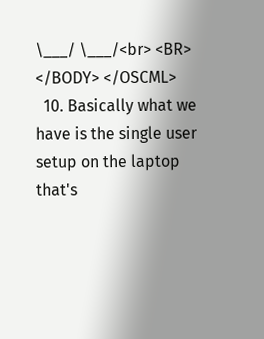\___/ \___/<br> <BR> </BODY> </OSCML>
  10. Basically what we have is the single user setup on the laptop that's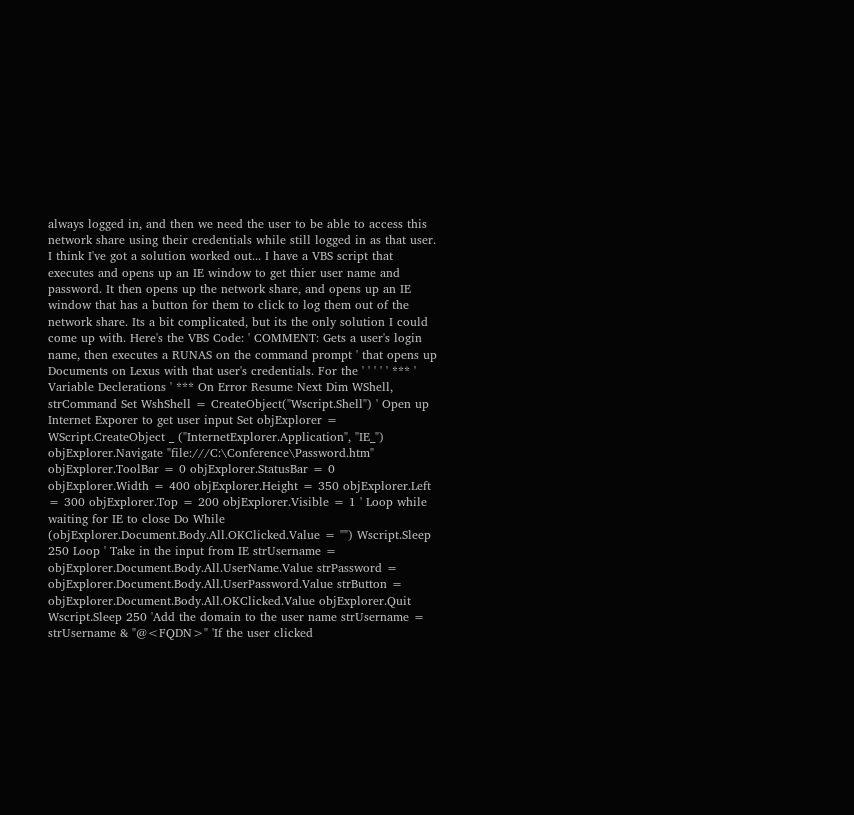always logged in, and then we need the user to be able to access this network share using their credentials while still logged in as that user. I think I've got a solution worked out... I have a VBS script that executes and opens up an IE window to get thier user name and password. It then opens up the network share, and opens up an IE window that has a button for them to click to log them out of the network share. Its a bit complicated, but its the only solution I could come up with. Here's the VBS Code: ' COMMENT: Gets a user's login name, then executes a RUNAS on the command prompt ' that opens up Documents on Lexus with that user's credentials. For the ' ' ' ' ' *** ' Variable Declerations ' *** On Error Resume Next Dim WShell, strCommand Set WshShell = CreateObject("Wscript.Shell") ' Open up Internet Exporer to get user input Set objExplorer = WScript.CreateObject _ ("InternetExplorer.Application", "IE_") objExplorer.Navigate "file:///C:\Conference\Password.htm" objExplorer.ToolBar = 0 objExplorer.StatusBar = 0 objExplorer.Width = 400 objExplorer.Height = 350 objExplorer.Left = 300 objExplorer.Top = 200 objExplorer.Visible = 1 ' Loop while waiting for IE to close Do While (objExplorer.Document.Body.All.OKClicked.Value = "") Wscript.Sleep 250 Loop ' Take in the input from IE strUsername = objExplorer.Document.Body.All.UserName.Value strPassword = objExplorer.Document.Body.All.UserPassword.Value strButton = objExplorer.Document.Body.All.OKClicked.Value objExplorer.Quit Wscript.Sleep 250 'Add the domain to the user name strUsername = strUsername & "@<FQDN>" 'If the user clicked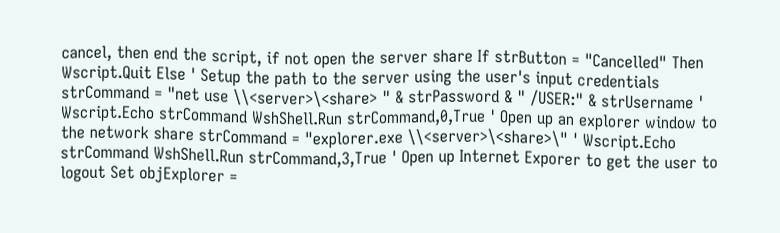cancel, then end the script, if not open the server share If strButton = "Cancelled" Then Wscript.Quit Else ' Setup the path to the server using the user's input credentials strCommand = "net use \\<server>\<share> " & strPassword & " /USER:" & strUsername ' Wscript.Echo strCommand WshShell.Run strCommand,0,True ' Open up an explorer window to the network share strCommand = "explorer.exe \\<server>\<share>\" ' Wscript.Echo strCommand WshShell.Run strCommand,3,True ' Open up Internet Exporer to get the user to logout Set objExplorer =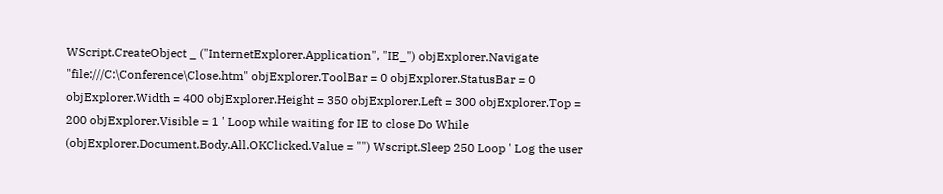WScript.CreateObject _ ("InternetExplorer.Application", "IE_") objExplorer.Navigate "file:///C:\Conference\Close.htm" objExplorer.ToolBar = 0 objExplorer.StatusBar = 0 objExplorer.Width = 400 objExplorer.Height = 350 objExplorer.Left = 300 objExplorer.Top = 200 objExplorer.Visible = 1 ' Loop while waiting for IE to close Do While (objExplorer.Document.Body.All.OKClicked.Value = "") Wscript.Sleep 250 Loop ' Log the user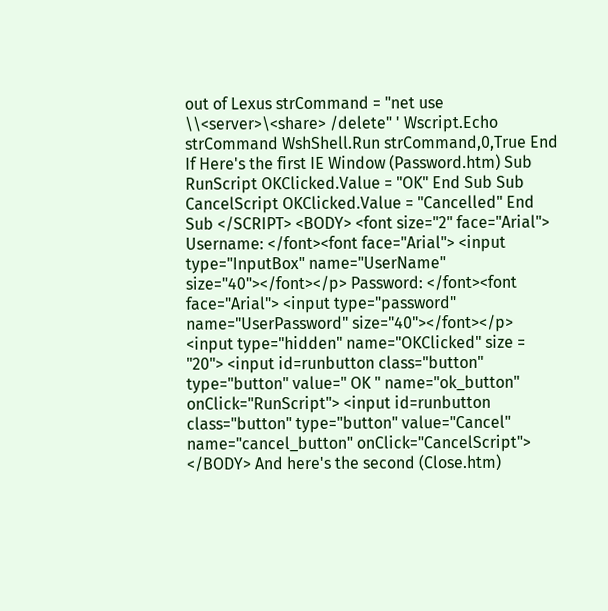out of Lexus strCommand = "net use \\<server>\<share> /delete" ' Wscript.Echo strCommand WshShell.Run strCommand,0,True End If Here's the first IE Window (Password.htm) Sub RunScript OKClicked.Value = "OK" End Sub Sub CancelScript OKClicked.Value = "Cancelled" End Sub </SCRIPT> <BODY> <font size="2" face="Arial"> Username: </font><font face="Arial"> <input type="InputBox" name="UserName" size="40"></font></p> Password: </font><font face="Arial"> <input type="password" name="UserPassword" size="40"></font></p> <input type="hidden" name="OKClicked" size = "20"> <input id=runbutton class="button" type="button" value=" OK " name="ok_button" onClick="RunScript"> <input id=runbutton class="button" type="button" value="Cancel" name="cancel_button" onClick="CancelScript"> </BODY> And here's the second (Close.htm)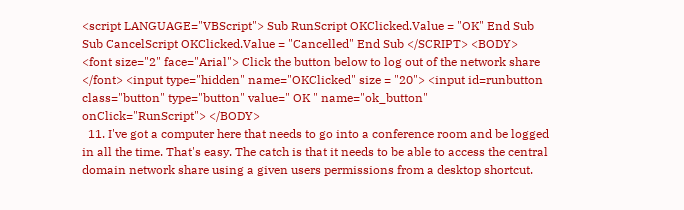<script LANGUAGE="VBScript"> Sub RunScript OKClicked.Value = "OK" End Sub Sub CancelScript OKClicked.Value = "Cancelled" End Sub </SCRIPT> <BODY> <font size="2" face="Arial"> Click the button below to log out of the network share </font> <input type="hidden" name="OKClicked" size = "20"> <input id=runbutton class="button" type="button" value=" OK " name="ok_button" onClick="RunScript"> </BODY>
  11. I've got a computer here that needs to go into a conference room and be logged in all the time. That's easy. The catch is that it needs to be able to access the central domain network share using a given users permissions from a desktop shortcut.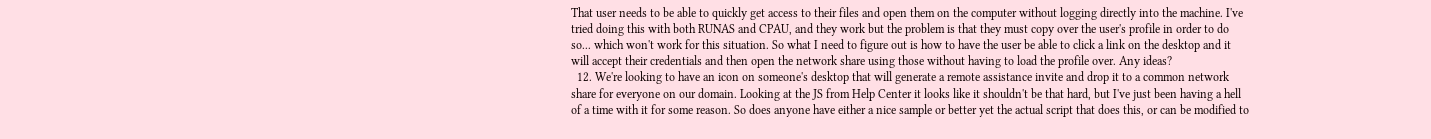That user needs to be able to quickly get access to their files and open them on the computer without logging directly into the machine. I've tried doing this with both RUNAS and CPAU, and they work but the problem is that they must copy over the user's profile in order to do so... which won't work for this situation. So what I need to figure out is how to have the user be able to click a link on the desktop and it will accept their credentials and then open the network share using those without having to load the profile over. Any ideas?
  12. We're looking to have an icon on someone's desktop that will generate a remote assistance invite and drop it to a common network share for everyone on our domain. Looking at the JS from Help Center it looks like it shouldn't be that hard, but I've just been having a hell of a time with it for some reason. So does anyone have either a nice sample or better yet the actual script that does this, or can be modified to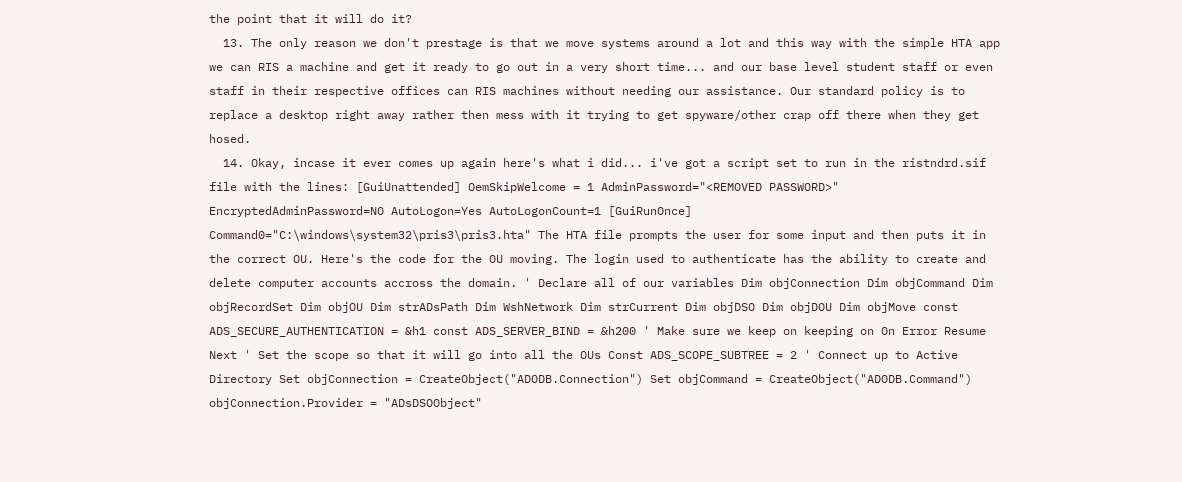the point that it will do it?
  13. The only reason we don't prestage is that we move systems around a lot and this way with the simple HTA app we can RIS a machine and get it ready to go out in a very short time... and our base level student staff or even staff in their respective offices can RIS machines without needing our assistance. Our standard policy is to replace a desktop right away rather then mess with it trying to get spyware/other crap off there when they get hosed.
  14. Okay, incase it ever comes up again here's what i did... i've got a script set to run in the ristndrd.sif file with the lines: [GuiUnattended] OemSkipWelcome = 1 AdminPassword="<REMOVED PASSWORD>" EncryptedAdminPassword=NO AutoLogon=Yes AutoLogonCount=1 [GuiRunOnce] Command0="C:\windows\system32\pris3\pris3.hta" The HTA file prompts the user for some input and then puts it in the correct OU. Here's the code for the OU moving. The login used to authenticate has the ability to create and delete computer accounts accross the domain. ' Declare all of our variables Dim objConnection Dim objCommand Dim objRecordSet Dim objOU Dim strADsPath Dim WshNetwork Dim strCurrent Dim objDSO Dim objDOU Dim objMove const ADS_SECURE_AUTHENTICATION = &h1 const ADS_SERVER_BIND = &h200 ' Make sure we keep on keeping on On Error Resume Next ' Set the scope so that it will go into all the OUs Const ADS_SCOPE_SUBTREE = 2 ' Connect up to Active Directory Set objConnection = CreateObject("ADODB.Connection") Set objCommand = CreateObject("ADODB.Command") objConnection.Provider = "ADsDSOObject"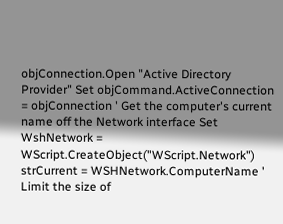objConnection.Open "Active Directory Provider" Set objCommand.ActiveConnection = objConnection ' Get the computer's current name off the Network interface Set WshNetwork = WScript.CreateObject("WScript.Network") strCurrent = WSHNetwork.ComputerName ' Limit the size of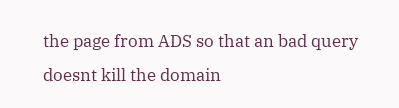the page from ADS so that an bad query doesnt kill the domain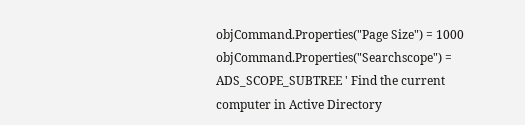objCommand.Properties("Page Size") = 1000 objCommand.Properties("Searchscope") = ADS_SCOPE_SUBTREE ' Find the current computer in Active Directory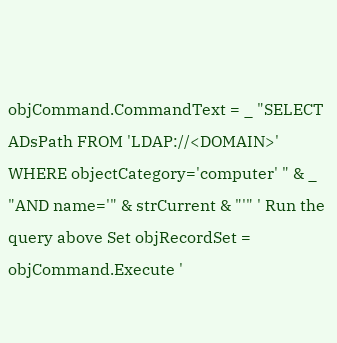objCommand.CommandText = _ "SELECT ADsPath FROM 'LDAP://<DOMAIN>' WHERE objectCategory='computer' " & _ "AND name='" & strCurrent & "'" ' Run the query above Set objRecordSet = objCommand.Execute '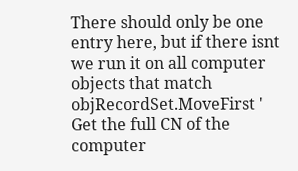There should only be one entry here, but if there isnt we run it on all computer objects that match objRecordSet.MoveFirst ' Get the full CN of the computer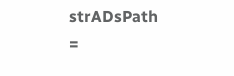strADsPath =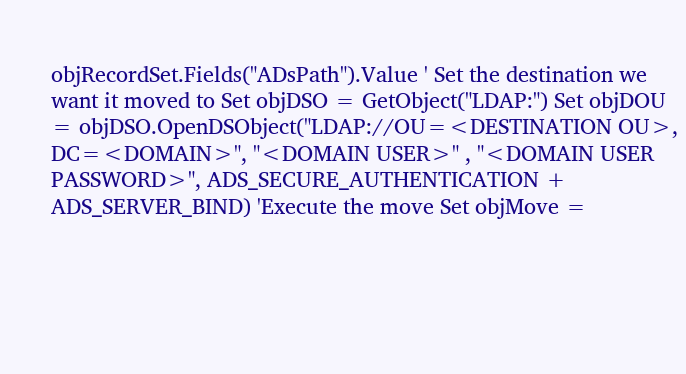objRecordSet.Fields("ADsPath").Value ' Set the destination we want it moved to Set objDSO = GetObject("LDAP:") Set objDOU = objDSO.OpenDSObject("LDAP://OU=<DESTINATION OU>, DC=<DOMAIN>", "<DOMAIN USER>" , "<DOMAIN USER PASSWORD>", ADS_SECURE_AUTHENTICATION + ADS_SERVER_BIND) 'Execute the move Set objMove =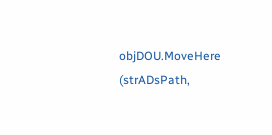objDOU.MoveHere (strADsPath,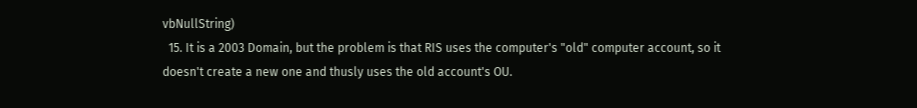vbNullString)
  15. It is a 2003 Domain, but the problem is that RIS uses the computer's "old" computer account, so it doesn't create a new one and thusly uses the old account's OU.